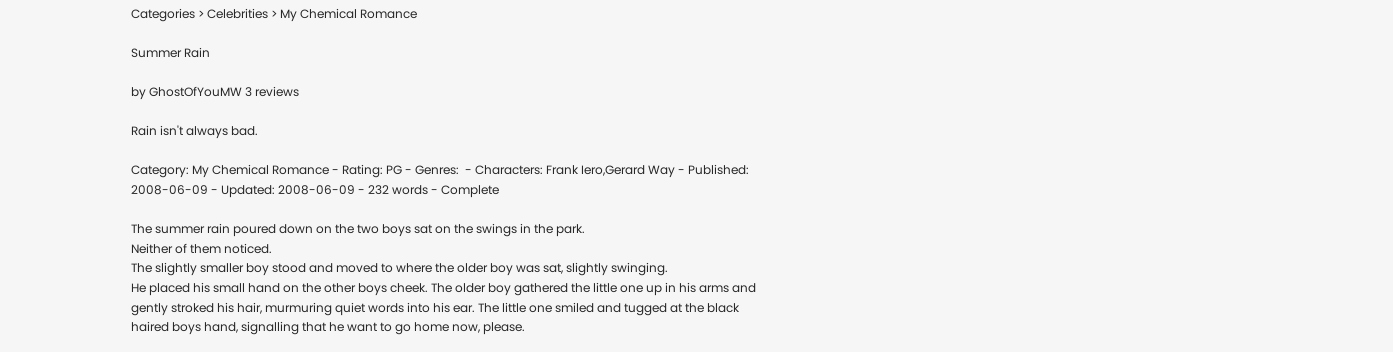Categories > Celebrities > My Chemical Romance

Summer Rain

by GhostOfYouMW 3 reviews

Rain isn't always bad.

Category: My Chemical Romance - Rating: PG - Genres:  - Characters: Frank Iero,Gerard Way - Published: 2008-06-09 - Updated: 2008-06-09 - 232 words - Complete

The summer rain poured down on the two boys sat on the swings in the park.
Neither of them noticed.
The slightly smaller boy stood and moved to where the older boy was sat, slightly swinging.
He placed his small hand on the other boys cheek. The older boy gathered the little one up in his arms and gently stroked his hair, murmuring quiet words into his ear. The little one smiled and tugged at the black haired boys hand, signalling that he want to go home now, please.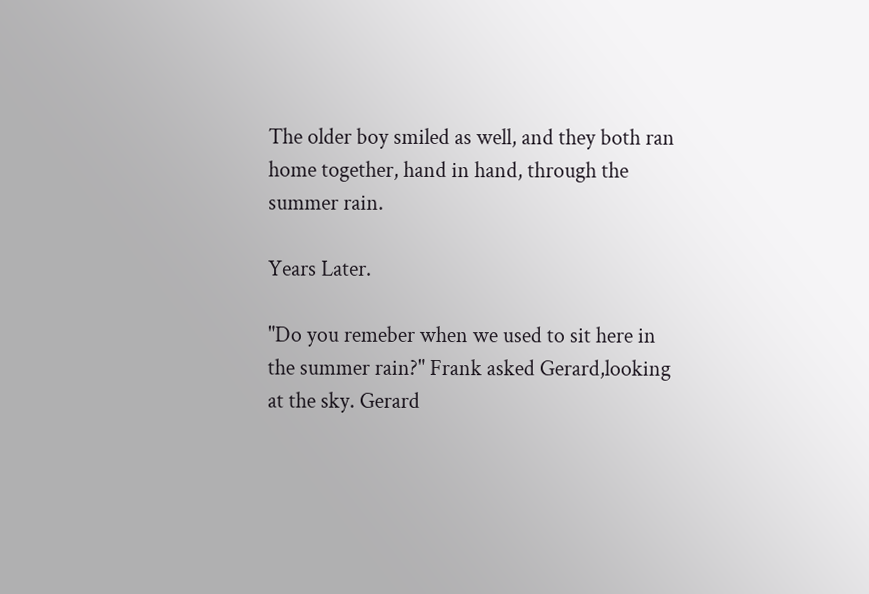The older boy smiled as well, and they both ran home together, hand in hand, through the summer rain.

Years Later.

"Do you remeber when we used to sit here in the summer rain?" Frank asked Gerard,looking at the sky. Gerard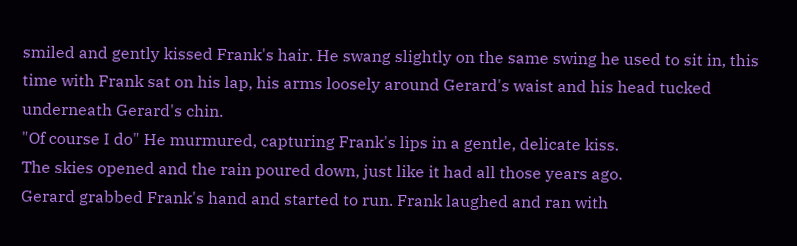smiled and gently kissed Frank's hair. He swang slightly on the same swing he used to sit in, this time with Frank sat on his lap, his arms loosely around Gerard's waist and his head tucked underneath Gerard's chin.
"Of course I do" He murmured, capturing Frank's lips in a gentle, delicate kiss.
The skies opened and the rain poured down, just like it had all those years ago.
Gerard grabbed Frank's hand and started to run. Frank laughed and ran with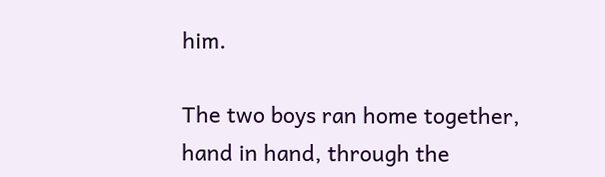him.

The two boys ran home together, hand in hand, through the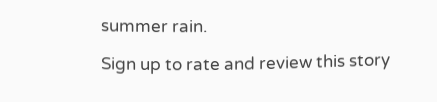summer rain.

Sign up to rate and review this story